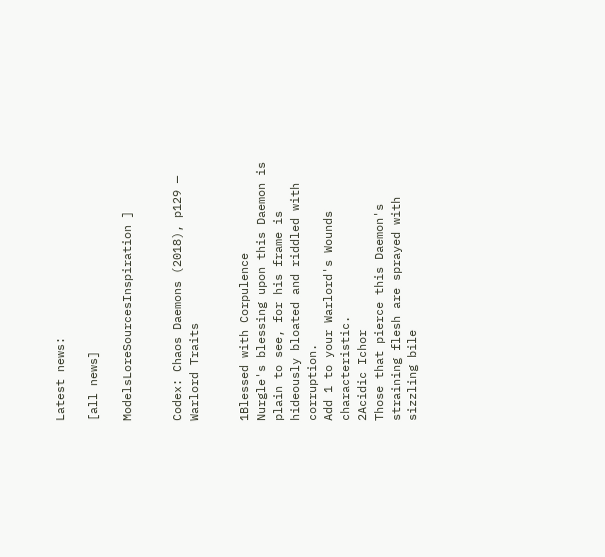Latest news:

[all news]

ModelsLoreSourcesInspiration ]


Codex: Chaos Daemons (2018), p129 — Warlord Traits


1Blessed with Corpulence
Nurgle's blessing upon this Daemon is plain to see, for his frame is hideously bloated and riddled with corruption.
Add 1 to your Warlord's Wounds characteristic.
2Acidic Ichor
Those that pierce this Daemon's straining flesh are sprayed with sizzling bile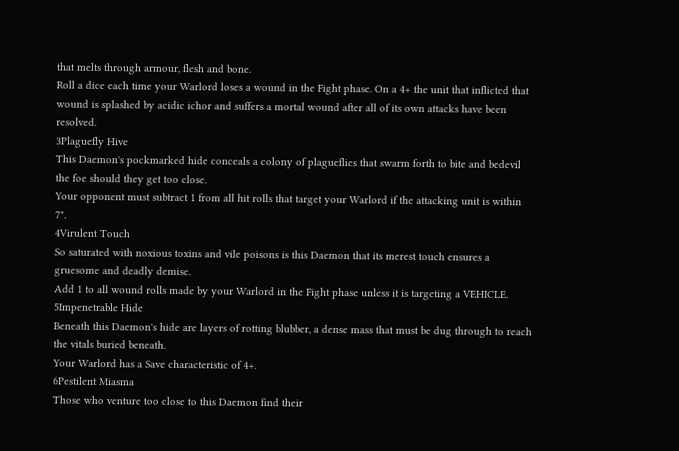that melts through armour, flesh and bone.
Roll a dice each time your Warlord loses a wound in the Fight phase. On a 4+ the unit that inflicted that wound is splashed by acidic ichor and suffers a mortal wound after all of its own attacks have been resolved.
3Plaguefly Hive
This Daemon's pockmarked hide conceals a colony of plagueflies that swarm forth to bite and bedevil the foe should they get too close.
Your opponent must subtract 1 from all hit rolls that target your Warlord if the attacking unit is within 7".
4Virulent Touch
So saturated with noxious toxins and vile poisons is this Daemon that its merest touch ensures a gruesome and deadly demise.
Add 1 to all wound rolls made by your Warlord in the Fight phase unless it is targeting a VEHICLE.
5Impenetrable Hide
Beneath this Daemon's hide are layers of rotting blubber, a dense mass that must be dug through to reach the vitals buried beneath.
Your Warlord has a Save characteristic of 4+.
6Pestilent Miasma
Those who venture too close to this Daemon find their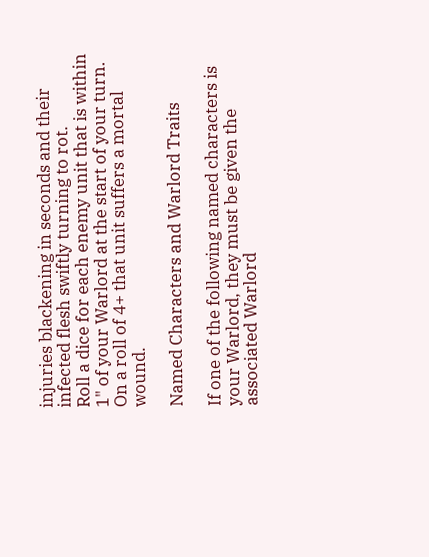injuries blackening in seconds and their infected flesh swiftly turning to rot.
Roll a dice for each enemy unit that is within 1" of your Warlord at the start of your turn. On a roll of 4+ that unit suffers a mortal wound.

Named Characters and Warlord Traits

If one of the following named characters is your Warlord, they must be given the associated Warlord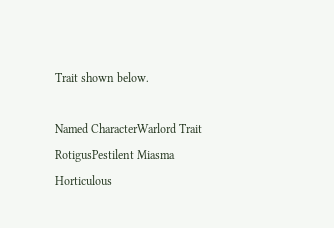Trait shown below.

Named CharacterWarlord Trait
RotigusPestilent Miasma
Horticulous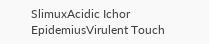SlimuxAcidic Ichor
EpidemiusVirulent Touch